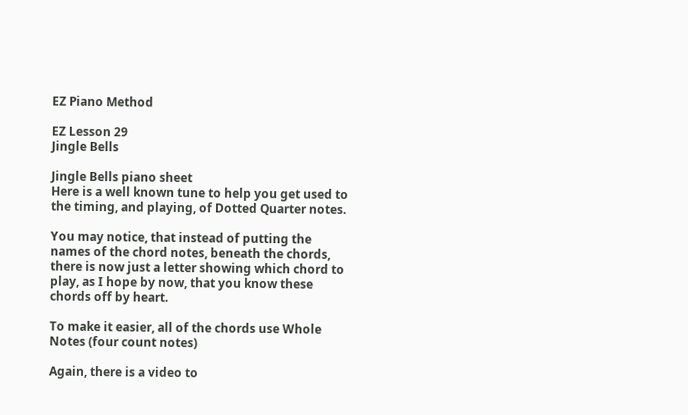EZ Piano Method

EZ Lesson 29
Jingle Bells

Jingle Bells piano sheet
Here is a well known tune to help you get used to the timing, and playing, of Dotted Quarter notes.

You may notice, that instead of putting the names of the chord notes, beneath the chords, there is now just a letter showing which chord to play, as I hope by now, that you know these chords off by heart.

To make it easier, all of the chords use Whole Notes (four count notes)

Again, there is a video to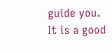guide you.
It is a good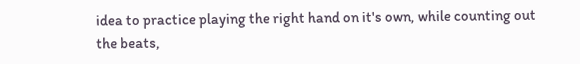idea to practice playing the right hand on it's own, while counting out the beats,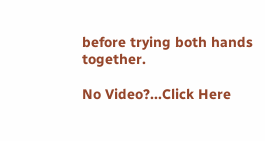before trying both hands together.

No Video?...Click Here